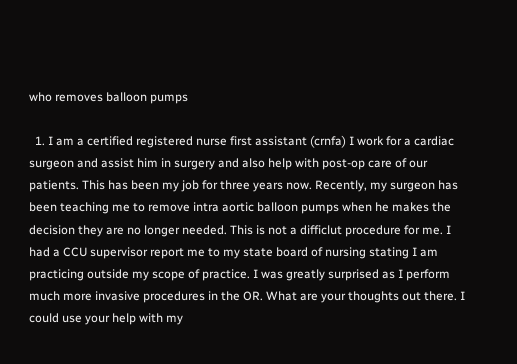who removes balloon pumps

  1. I am a certified registered nurse first assistant (crnfa) I work for a cardiac surgeon and assist him in surgery and also help with post-op care of our patients. This has been my job for three years now. Recently, my surgeon has been teaching me to remove intra aortic balloon pumps when he makes the decision they are no longer needed. This is not a difficlut procedure for me. I had a CCU supervisor report me to my state board of nursing stating I am practicing outside my scope of practice. I was greatly surprised as I perform much more invasive procedures in the OR. What are your thoughts out there. I could use your help with my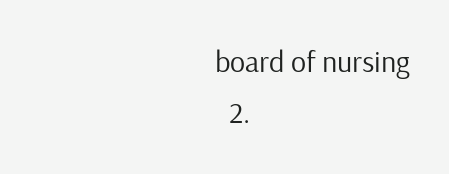board of nursing
  2.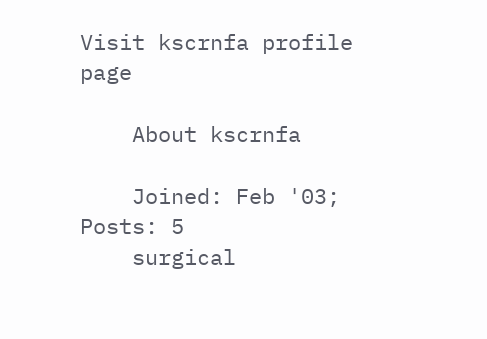Visit kscrnfa profile page

    About kscrnfa

    Joined: Feb '03; Posts: 5
    surgical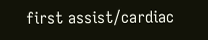first assist/cardiac